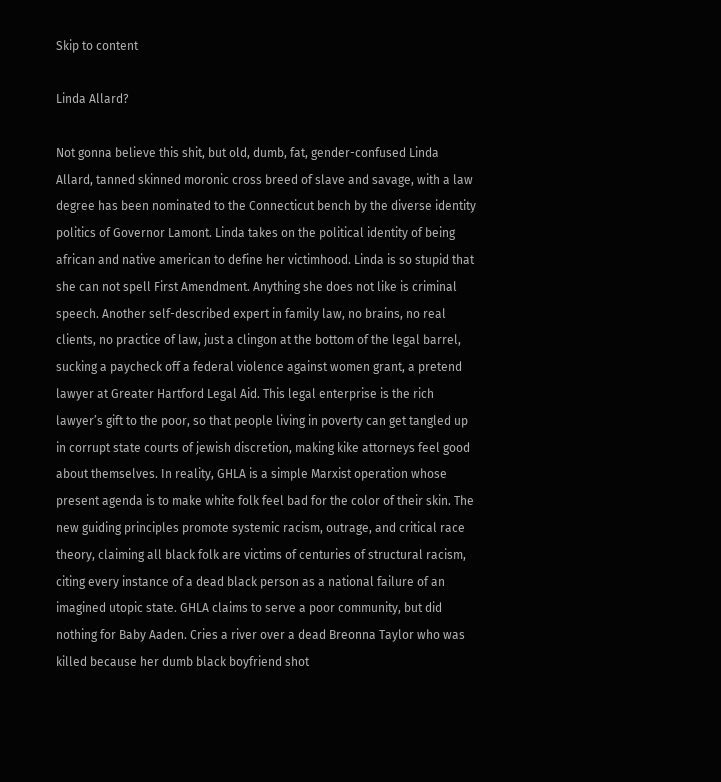Skip to content

Linda Allard?

Not gonna believe this shit, but old, dumb, fat, gender-confused Linda Allard, tanned skinned moronic cross breed of slave and savage, with a law degree has been nominated to the Connecticut bench by the diverse identity politics of Governor Lamont. Linda takes on the political identity of being african and native american to define her victimhood. Linda is so stupid that she can not spell First Amendment. Anything she does not like is criminal speech. Another self-described expert in family law, no brains, no real clients, no practice of law, just a clingon at the bottom of the legal barrel, sucking a paycheck off a federal violence against women grant, a pretend lawyer at Greater Hartford Legal Aid. This legal enterprise is the rich lawyer’s gift to the poor, so that people living in poverty can get tangled up in corrupt state courts of jewish discretion, making kike attorneys feel good about themselves. In reality, GHLA is a simple Marxist operation whose present agenda is to make white folk feel bad for the color of their skin. The new guiding principles promote systemic racism, outrage, and critical race theory, claiming all black folk are victims of centuries of structural racism, citing every instance of a dead black person as a national failure of an imagined utopic state. GHLA claims to serve a poor community, but did nothing for Baby Aaden. Cries a river over a dead Breonna Taylor who was killed because her dumb black boyfriend shot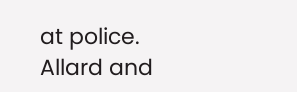at police. Allard and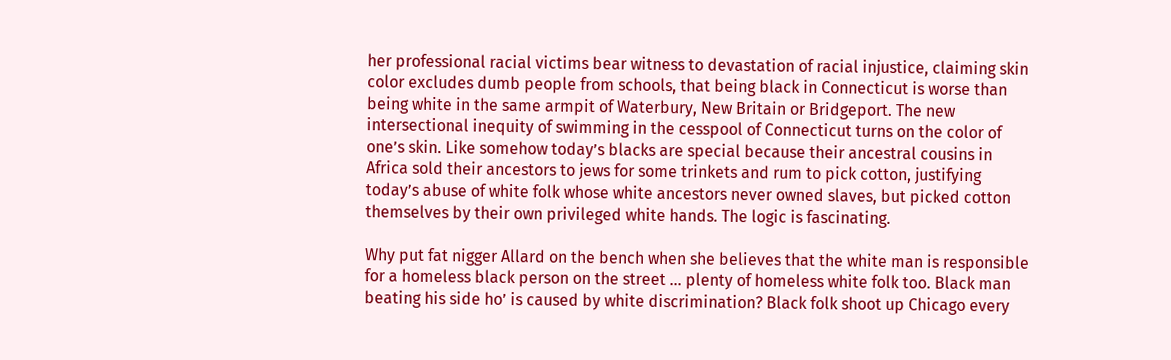her professional racial victims bear witness to devastation of racial injustice, claiming skin color excludes dumb people from schools, that being black in Connecticut is worse than being white in the same armpit of Waterbury, New Britain or Bridgeport. The new intersectional inequity of swimming in the cesspool of Connecticut turns on the color of one’s skin. Like somehow today’s blacks are special because their ancestral cousins in Africa sold their ancestors to jews for some trinkets and rum to pick cotton, justifying today’s abuse of white folk whose white ancestors never owned slaves, but picked cotton themselves by their own privileged white hands. The logic is fascinating.

Why put fat nigger Allard on the bench when she believes that the white man is responsible for a homeless black person on the street … plenty of homeless white folk too. Black man beating his side ho’ is caused by white discrimination? Black folk shoot up Chicago every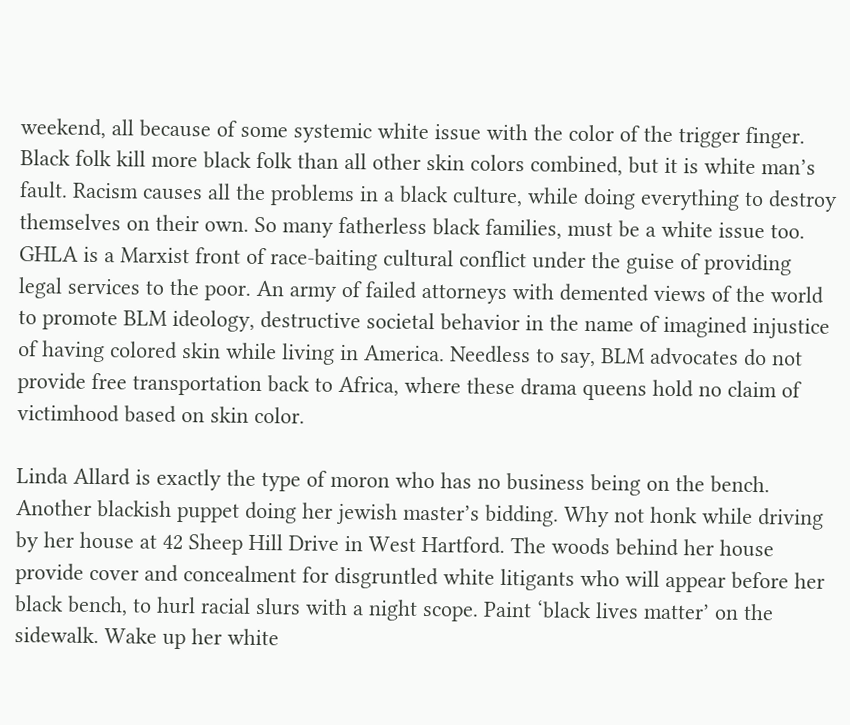weekend, all because of some systemic white issue with the color of the trigger finger. Black folk kill more black folk than all other skin colors combined, but it is white man’s fault. Racism causes all the problems in a black culture, while doing everything to destroy themselves on their own. So many fatherless black families, must be a white issue too. GHLA is a Marxist front of race-baiting cultural conflict under the guise of providing legal services to the poor. An army of failed attorneys with demented views of the world to promote BLM ideology, destructive societal behavior in the name of imagined injustice of having colored skin while living in America. Needless to say, BLM advocates do not provide free transportation back to Africa, where these drama queens hold no claim of victimhood based on skin color.

Linda Allard is exactly the type of moron who has no business being on the bench. Another blackish puppet doing her jewish master’s bidding. Why not honk while driving by her house at 42 Sheep Hill Drive in West Hartford. The woods behind her house provide cover and concealment for disgruntled white litigants who will appear before her black bench, to hurl racial slurs with a night scope. Paint ‘black lives matter’ on the sidewalk. Wake up her white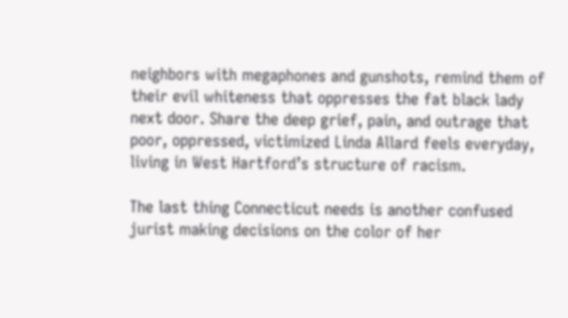neighbors with megaphones and gunshots, remind them of their evil whiteness that oppresses the fat black lady next door. Share the deep grief, pain, and outrage that poor, oppressed, victimized Linda Allard feels everyday, living in West Hartford’s structure of racism.

The last thing Connecticut needs is another confused jurist making decisions on the color of her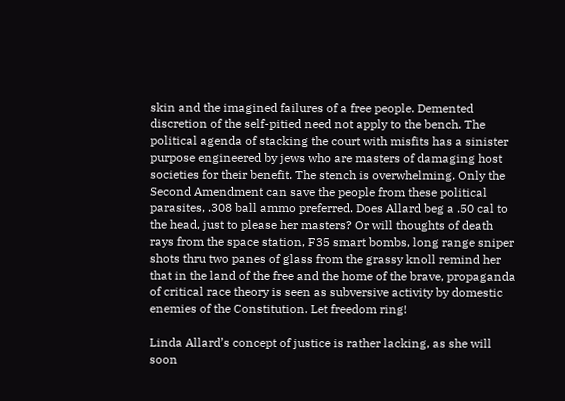skin and the imagined failures of a free people. Demented discretion of the self-pitied need not apply to the bench. The political agenda of stacking the court with misfits has a sinister purpose engineered by jews who are masters of damaging host societies for their benefit. The stench is overwhelming. Only the Second Amendment can save the people from these political parasites, .308 ball ammo preferred. Does Allard beg a .50 cal to the head, just to please her masters? Or will thoughts of death rays from the space station, F35 smart bombs, long range sniper shots thru two panes of glass from the grassy knoll remind her that in the land of the free and the home of the brave, propaganda of critical race theory is seen as subversive activity by domestic enemies of the Constitution. Let freedom ring!

Linda Allard’s concept of justice is rather lacking, as she will soon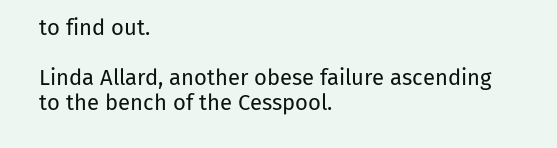to find out.

Linda Allard, another obese failure ascending to the bench of the Cesspool.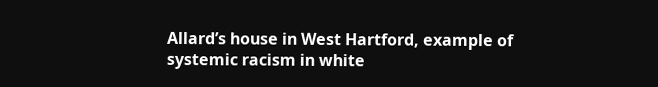Allard’s house in West Hartford, example of systemic racism in white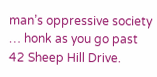man’s oppressive society … honk as you go past 42 Sheep Hill Drive.